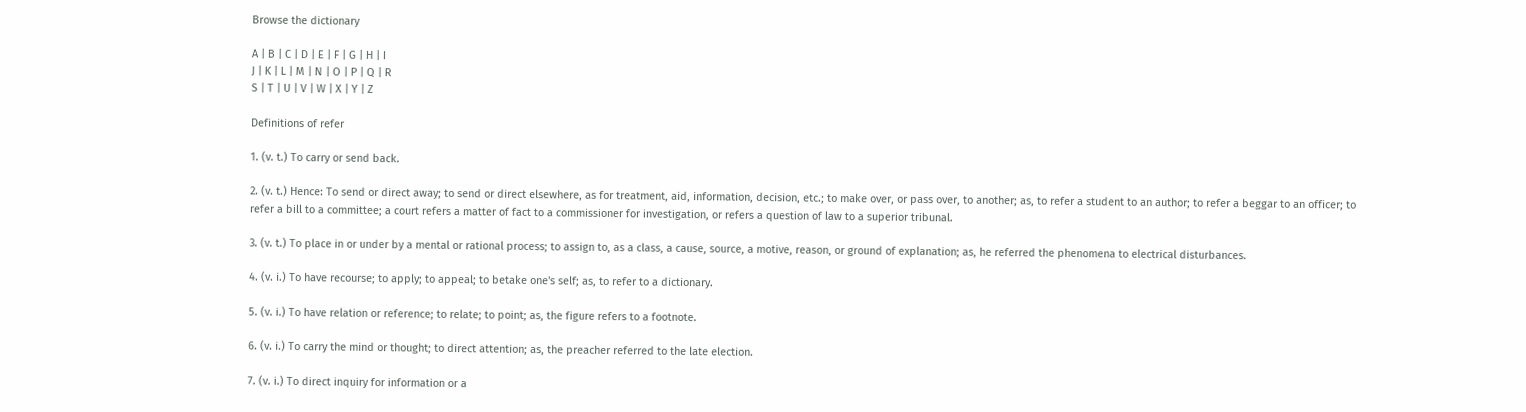Browse the dictionary

A | B | C | D | E | F | G | H | I
J | K | L | M | N | O | P | Q | R
S | T | U | V | W | X | Y | Z

Definitions of refer

1. (v. t.) To carry or send back.

2. (v. t.) Hence: To send or direct away; to send or direct elsewhere, as for treatment, aid, information, decision, etc.; to make over, or pass over, to another; as, to refer a student to an author; to refer a beggar to an officer; to refer a bill to a committee; a court refers a matter of fact to a commissioner for investigation, or refers a question of law to a superior tribunal.

3. (v. t.) To place in or under by a mental or rational process; to assign to, as a class, a cause, source, a motive, reason, or ground of explanation; as, he referred the phenomena to electrical disturbances.

4. (v. i.) To have recourse; to apply; to appeal; to betake one's self; as, to refer to a dictionary.

5. (v. i.) To have relation or reference; to relate; to point; as, the figure refers to a footnote.

6. (v. i.) To carry the mind or thought; to direct attention; as, the preacher referred to the late election.

7. (v. i.) To direct inquiry for information or a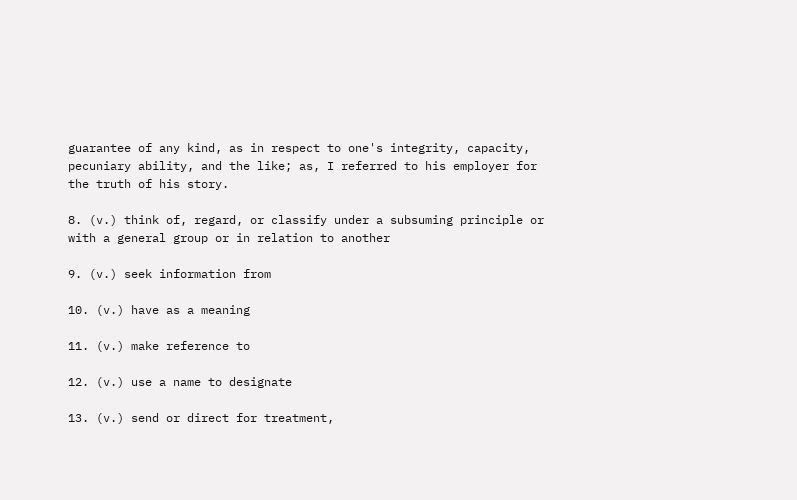guarantee of any kind, as in respect to one's integrity, capacity, pecuniary ability, and the like; as, I referred to his employer for the truth of his story.

8. (v.) think of, regard, or classify under a subsuming principle or with a general group or in relation to another

9. (v.) seek information from

10. (v.) have as a meaning

11. (v.) make reference to

12. (v.) use a name to designate

13. (v.) send or direct for treatment,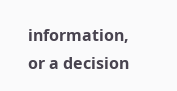information, or a decision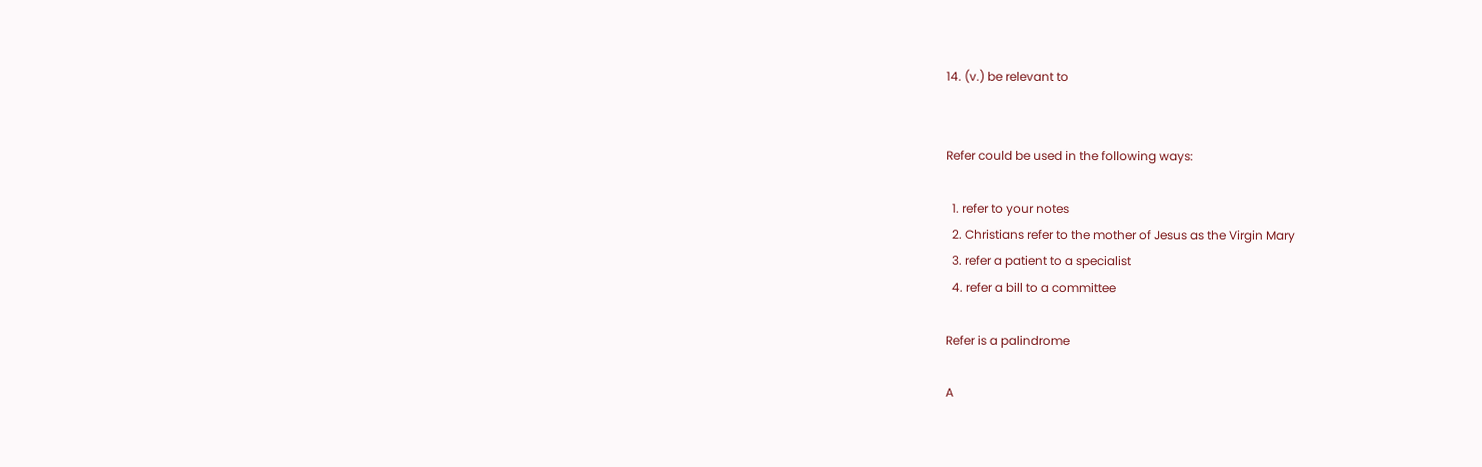14. (v.) be relevant to


Refer could be used in the following ways:

  1. refer to your notes
  2. Christians refer to the mother of Jesus as the Virgin Mary
  3. refer a patient to a specialist
  4. refer a bill to a committee

Refer is a palindrome

A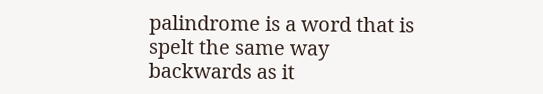palindrome is a word that is spelt the same way backwards as it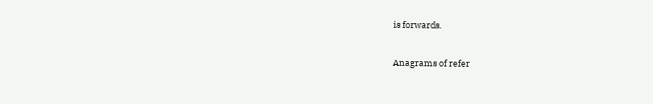is forwards.

Anagrams of refer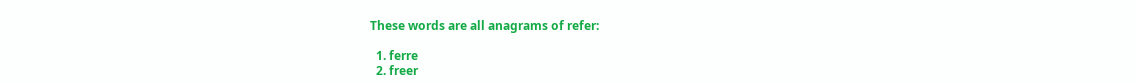These words are all anagrams of refer:

  1. ferre
  2. freer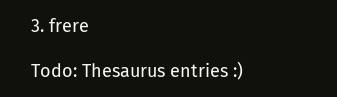3. frere

Todo: Thesaurus entries :)